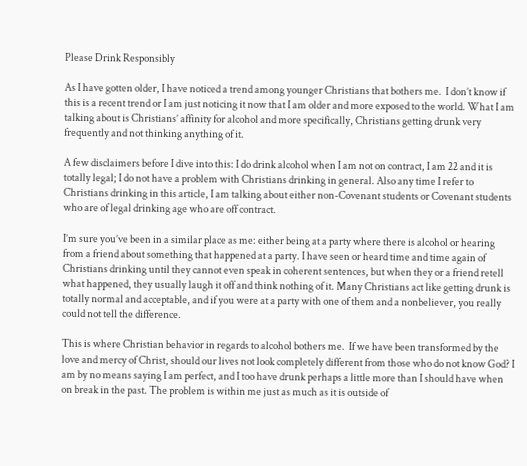Please Drink Responsibly

As I have gotten older, I have noticed a trend among younger Christians that bothers me.  I don’t know if this is a recent trend or I am just noticing it now that I am older and more exposed to the world. What I am talking about is Christians’ affinity for alcohol and more specifically, Christians getting drunk very frequently and not thinking anything of it.

A few disclaimers before I dive into this: I do drink alcohol when I am not on contract, I am 22 and it is totally legal; I do not have a problem with Christians drinking in general. Also any time I refer to Christians drinking in this article, I am talking about either non-Covenant students or Covenant students who are of legal drinking age who are off contract.

I’m sure you’ve been in a similar place as me: either being at a party where there is alcohol or hearing from a friend about something that happened at a party. I have seen or heard time and time again of Christians drinking until they cannot even speak in coherent sentences, but when they or a friend retell what happened, they usually laugh it off and think nothing of it. Many Christians act like getting drunk is totally normal and acceptable, and if you were at a party with one of them and a nonbeliever, you really could not tell the difference.

This is where Christian behavior in regards to alcohol bothers me.  If we have been transformed by the love and mercy of Christ, should our lives not look completely different from those who do not know God? I am by no means saying I am perfect, and I too have drunk perhaps a little more than I should have when on break in the past. The problem is within me just as much as it is outside of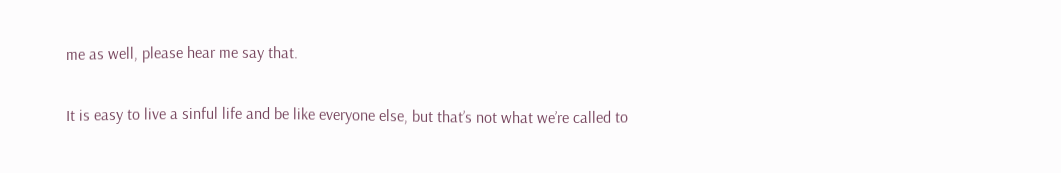me as well, please hear me say that.

It is easy to live a sinful life and be like everyone else, but that’s not what we’re called to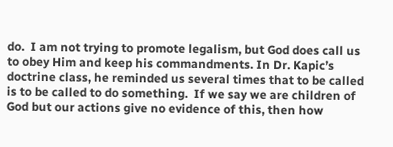do.  I am not trying to promote legalism, but God does call us to obey Him and keep his commandments. In Dr. Kapic’s doctrine class, he reminded us several times that to be called is to be called to do something.  If we say we are children of God but our actions give no evidence of this, then how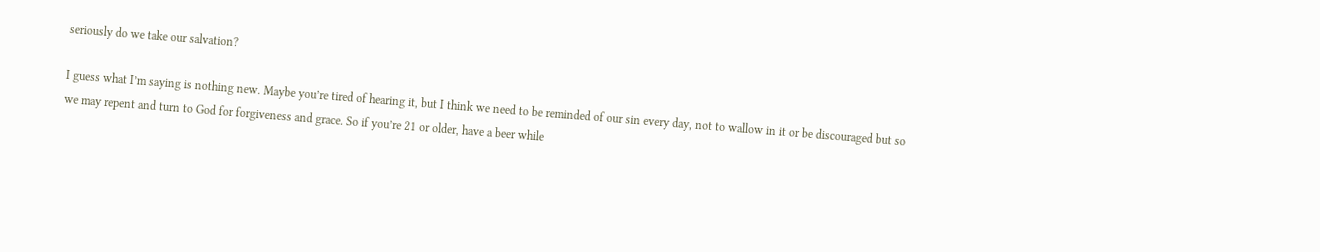seriously do we take our salvation?

I guess what I’m saying is nothing new. Maybe you’re tired of hearing it, but I think we need to be reminded of our sin every day, not to wallow in it or be discouraged but so we may repent and turn to God for forgiveness and grace. So if you’re 21 or older, have a beer while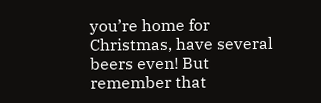you’re home for Christmas, have several beers even! But remember that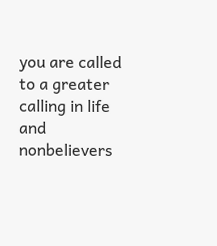you are called to a greater calling in life and nonbelievers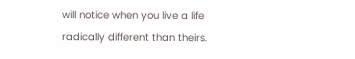will notice when you live a life radically different than theirs.